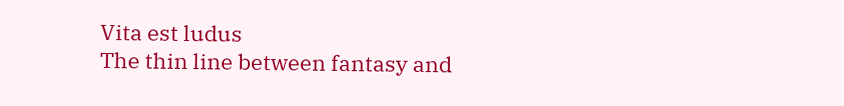Vita est ludus
The thin line between fantasy and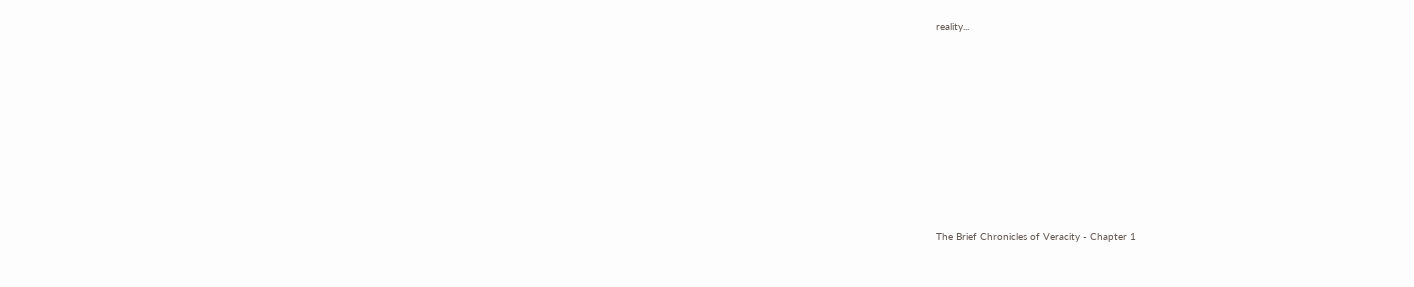reality...













The Brief Chronicles of Veracity - Chapter 1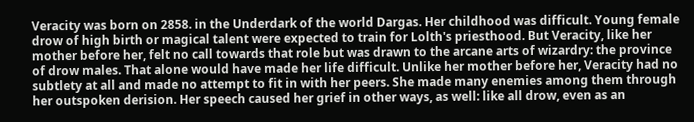Veracity was born on 2858. in the Underdark of the world Dargas. Her childhood was difficult. Young female drow of high birth or magical talent were expected to train for Lolth's priesthood. But Veracity, like her mother before her, felt no call towards that role but was drawn to the arcane arts of wizardry: the province of drow males. That alone would have made her life difficult. Unlike her mother before her, Veracity had no subtlety at all and made no attempt to fit in with her peers. She made many enemies among them through her outspoken derision. Her speech caused her grief in other ways, as well: like all drow, even as an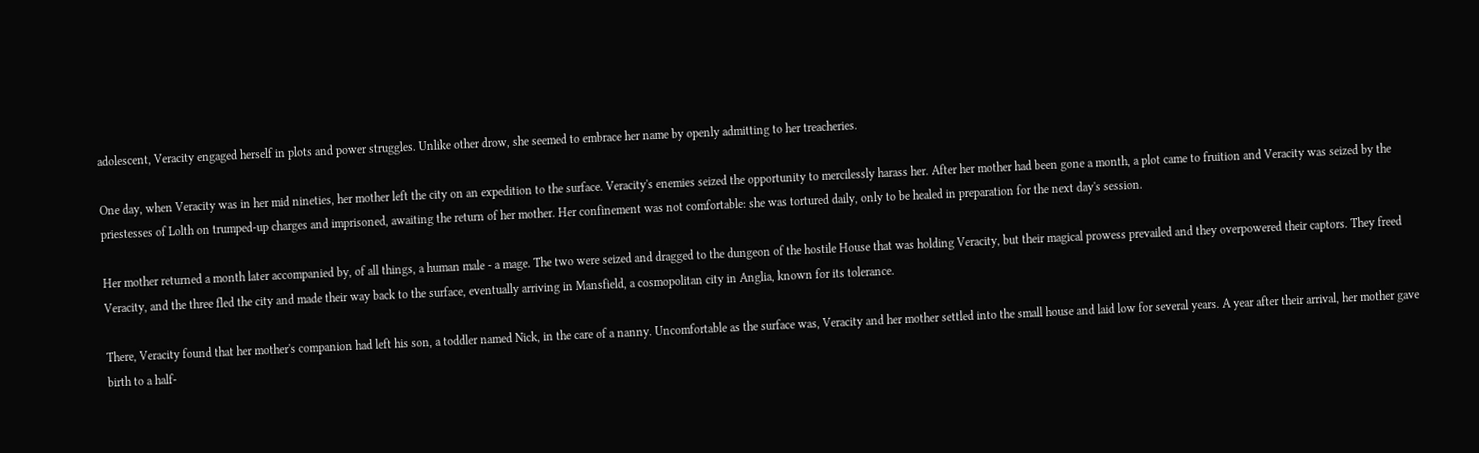adolescent, Veracity engaged herself in plots and power struggles. Unlike other drow, she seemed to embrace her name by openly admitting to her treacheries.

One day, when Veracity was in her mid nineties, her mother left the city on an expedition to the surface. Veracity's enemies seized the opportunity to mercilessly harass her. After her mother had been gone a month, a plot came to fruition and Veracity was seized by the priestesses of Lolth on trumped-up charges and imprisoned, awaiting the return of her mother. Her confinement was not comfortable: she was tortured daily, only to be healed in preparation for the next day's session.

Her mother returned a month later accompanied by, of all things, a human male - a mage. The two were seized and dragged to the dungeon of the hostile House that was holding Veracity, but their magical prowess prevailed and they overpowered their captors. They freed Veracity, and the three fled the city and made their way back to the surface, eventually arriving in Mansfield, a cosmopolitan city in Anglia, known for its tolerance.

There, Veracity found that her mother's companion had left his son, a toddler named Nick, in the care of a nanny. Uncomfortable as the surface was, Veracity and her mother settled into the small house and laid low for several years. A year after their arrival, her mother gave birth to a half-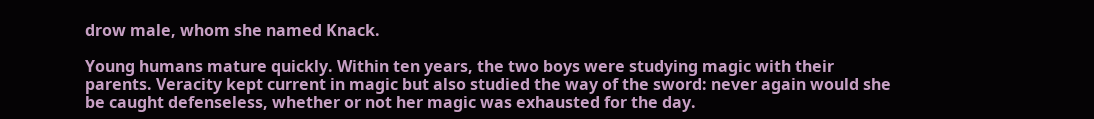drow male, whom she named Knack.

Young humans mature quickly. Within ten years, the two boys were studying magic with their parents. Veracity kept current in magic but also studied the way of the sword: never again would she be caught defenseless, whether or not her magic was exhausted for the day.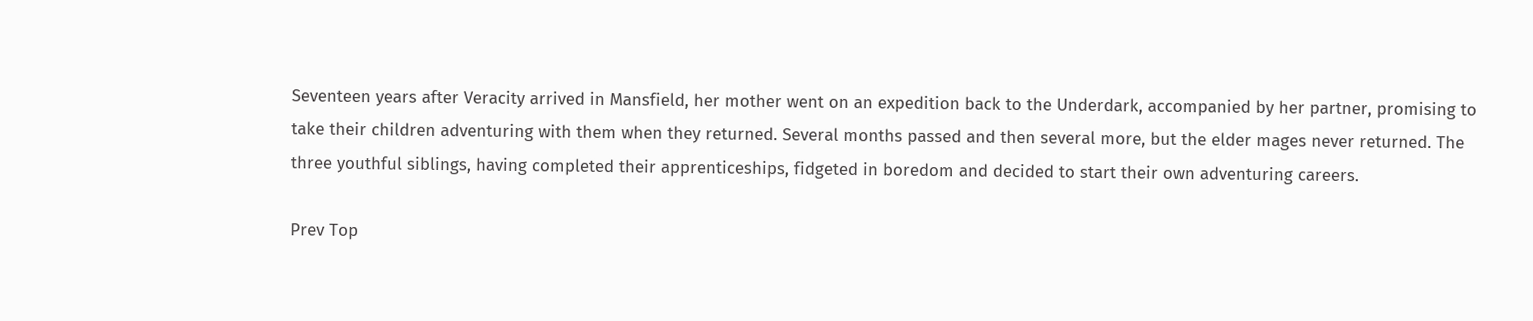Seventeen years after Veracity arrived in Mansfield, her mother went on an expedition back to the Underdark, accompanied by her partner, promising to take their children adventuring with them when they returned. Several months passed and then several more, but the elder mages never returned. The three youthful siblings, having completed their apprenticeships, fidgeted in boredom and decided to start their own adventuring careers.

Prev Top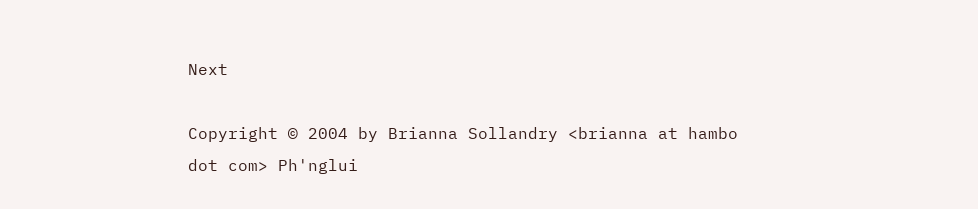Next

Copyright © 2004 by Brianna Sollandry <brianna at hambo dot com> Ph'nglui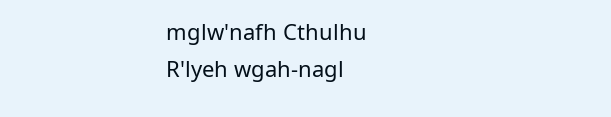mglw'nafh Cthulhu
R'lyeh wgah-nagl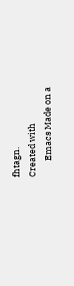fhtagn.
Created with
        Emacs Made on a